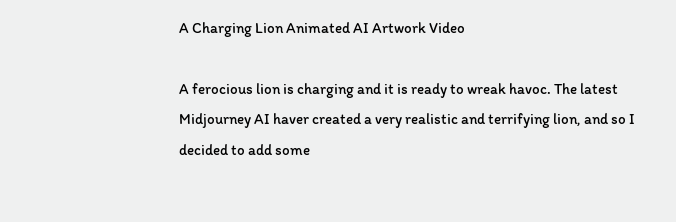A Charging Lion Animated AI Artwork Video

A ferocious lion is charging and it is ready to wreak havoc. The latest Midjourney AI haver created a very realistic and terrifying lion, and so I decided to add some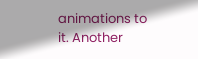animations to it. Another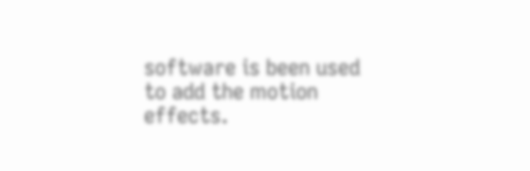software is been used to add the motion effects.